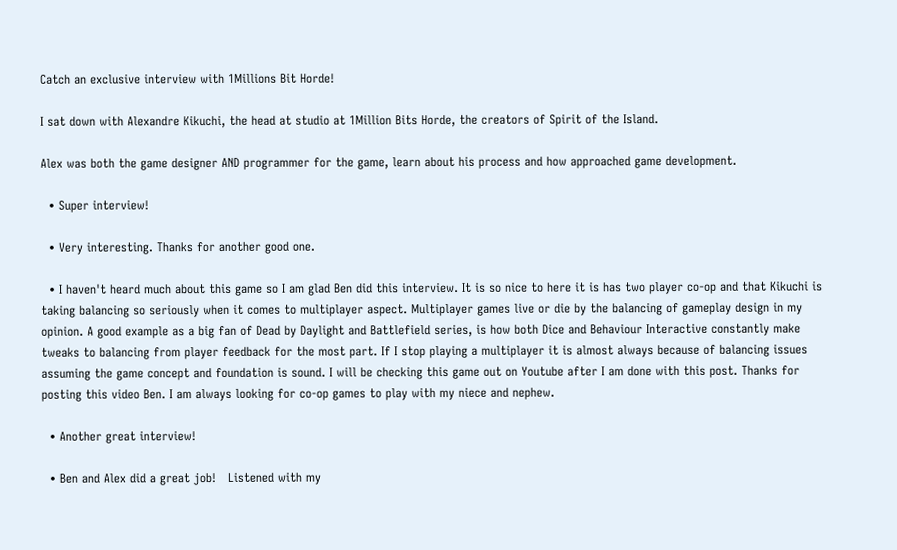Catch an exclusive interview with 1Millions Bit Horde!

I sat down with Alexandre Kikuchi, the head at studio at 1Million Bits Horde, the creators of Spirit of the Island.

Alex was both the game designer AND programmer for the game, learn about his process and how approached game development.

  • Super interview!

  • Very interesting. Thanks for another good one.

  • I haven't heard much about this game so I am glad Ben did this interview. It is so nice to here it is has two player co-op and that Kikuchi is taking balancing so seriously when it comes to multiplayer aspect. Multiplayer games live or die by the balancing of gameplay design in my opinion. A good example as a big fan of Dead by Daylight and Battlefield series, is how both Dice and Behaviour Interactive constantly make tweaks to balancing from player feedback for the most part. If I stop playing a multiplayer it is almost always because of balancing issues assuming the game concept and foundation is sound. I will be checking this game out on Youtube after I am done with this post. Thanks for posting this video Ben. I am always looking for co-op games to play with my niece and nephew.

  • Another great interview!

  • Ben and Alex did a great job!   Listened with my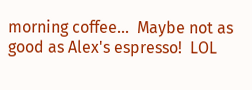morning coffee...  Maybe not as good as Alex's espresso!  LOL